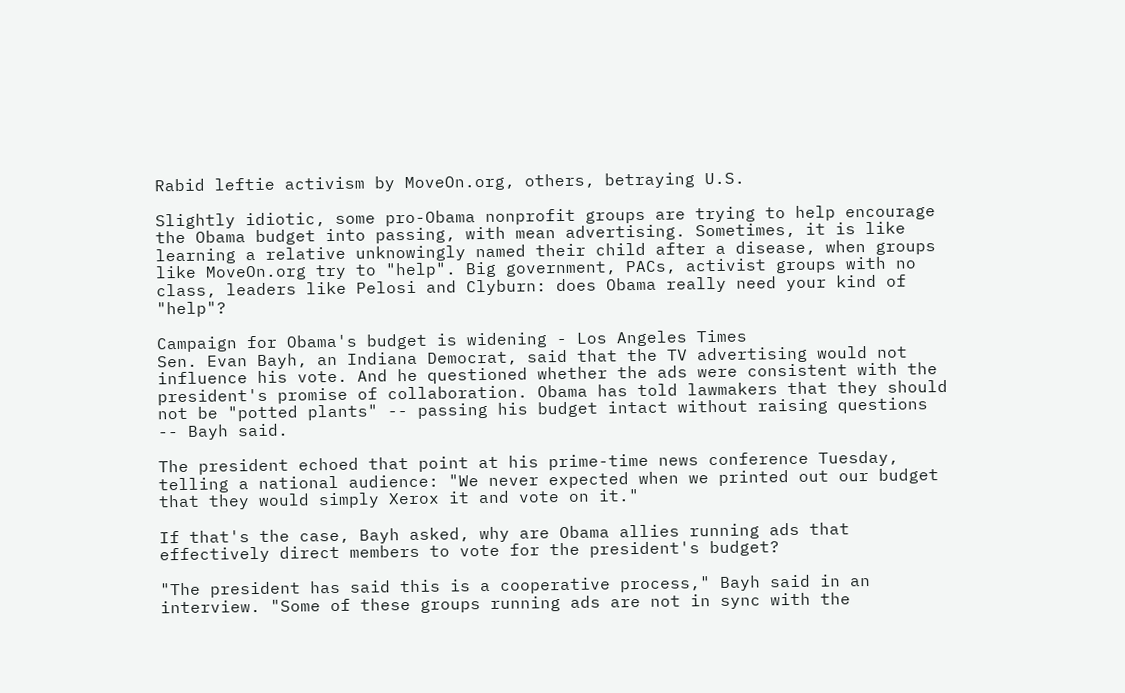Rabid leftie activism by MoveOn.org, others, betraying U.S.

Slightly idiotic, some pro-Obama nonprofit groups are trying to help encourage the Obama budget into passing, with mean advertising. Sometimes, it is like learning a relative unknowingly named their child after a disease, when groups like MoveOn.org try to "help". Big government, PACs, activist groups with no class, leaders like Pelosi and Clyburn: does Obama really need your kind of "help"?

Campaign for Obama's budget is widening - Los Angeles Times
Sen. Evan Bayh, an Indiana Democrat, said that the TV advertising would not influence his vote. And he questioned whether the ads were consistent with the president's promise of collaboration. Obama has told lawmakers that they should not be "potted plants" -- passing his budget intact without raising questions -- Bayh said.

The president echoed that point at his prime-time news conference Tuesday, telling a national audience: "We never expected when we printed out our budget that they would simply Xerox it and vote on it."

If that's the case, Bayh asked, why are Obama allies running ads that effectively direct members to vote for the president's budget?

"The president has said this is a cooperative process," Bayh said in an interview. "Some of these groups running ads are not in sync with the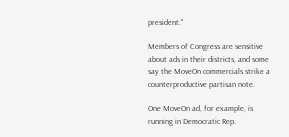president."

Members of Congress are sensitive about ads in their districts, and some say the MoveOn commercials strike a counterproductive partisan note.

One MoveOn ad, for example, is running in Democratic Rep.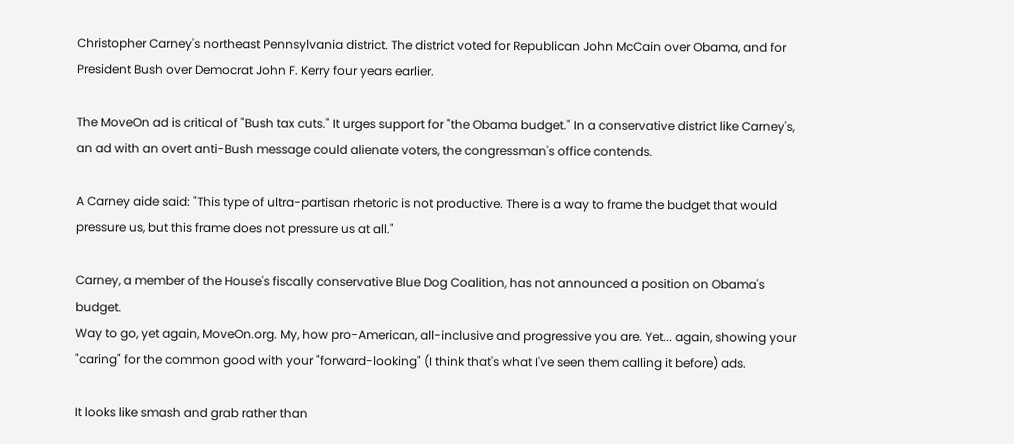Christopher Carney's northeast Pennsylvania district. The district voted for Republican John McCain over Obama, and for President Bush over Democrat John F. Kerry four years earlier.

The MoveOn ad is critical of "Bush tax cuts." It urges support for "the Obama budget." In a conservative district like Carney's, an ad with an overt anti-Bush message could alienate voters, the congressman's office contends.

A Carney aide said: "This type of ultra-partisan rhetoric is not productive. There is a way to frame the budget that would pressure us, but this frame does not pressure us at all."

Carney, a member of the House's fiscally conservative Blue Dog Coalition, has not announced a position on Obama's budget.
Way to go, yet again, MoveOn.org. My, how pro-American, all-inclusive and progressive you are. Yet... again, showing your "caring" for the common good with your "forward-looking" (I think that's what I've seen them calling it before) ads.

It looks like smash and grab rather than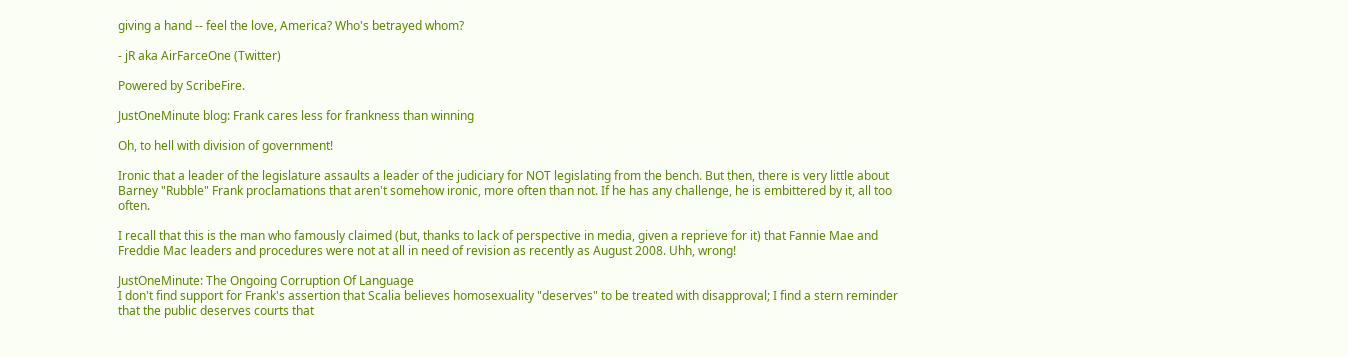giving a hand -- feel the love, America? Who's betrayed whom?

- jR aka AirFarceOne (Twitter)

Powered by ScribeFire.

JustOneMinute blog: Frank cares less for frankness than winning

Oh, to hell with division of government!

Ironic that a leader of the legislature assaults a leader of the judiciary for NOT legislating from the bench. But then, there is very little about Barney "Rubble" Frank proclamations that aren't somehow ironic, more often than not. If he has any challenge, he is embittered by it, all too often.

I recall that this is the man who famously claimed (but, thanks to lack of perspective in media, given a reprieve for it) that Fannie Mae and Freddie Mac leaders and procedures were not at all in need of revision as recently as August 2008. Uhh, wrong!

JustOneMinute: The Ongoing Corruption Of Language
I don't find support for Frank's assertion that Scalia believes homosexuality "deserves" to be treated with disapproval; I find a stern reminder that the public deserves courts that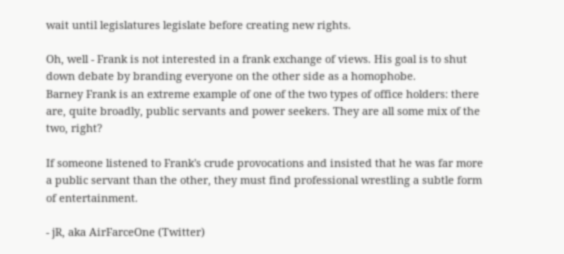wait until legislatures legislate before creating new rights.

Oh, well - Frank is not interested in a frank exchange of views. His goal is to shut down debate by branding everyone on the other side as a homophobe.
Barney Frank is an extreme example of one of the two types of office holders: there are, quite broadly, public servants and power seekers. They are all some mix of the two, right?

If someone listened to Frank's crude provocations and insisted that he was far more a public servant than the other, they must find professional wrestling a subtle form of entertainment.

- jR, aka AirFarceOne (Twitter)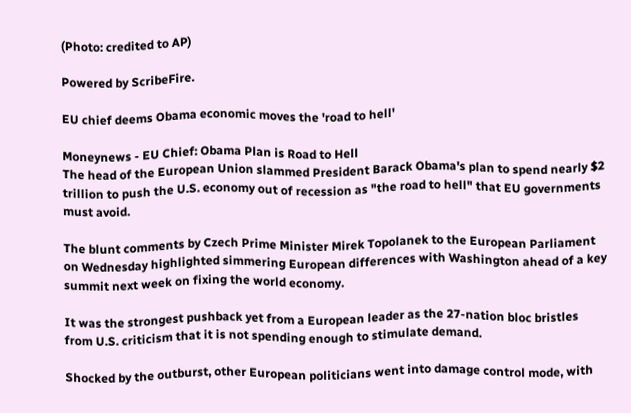(Photo: credited to AP)

Powered by ScribeFire.

EU chief deems Obama economic moves the 'road to hell'

Moneynews - EU Chief: Obama Plan is Road to Hell
The head of the European Union slammed President Barack Obama's plan to spend nearly $2 trillion to push the U.S. economy out of recession as "the road to hell" that EU governments must avoid.

The blunt comments by Czech Prime Minister Mirek Topolanek to the European Parliament on Wednesday highlighted simmering European differences with Washington ahead of a key summit next week on fixing the world economy.

It was the strongest pushback yet from a European leader as the 27-nation bloc bristles from U.S. criticism that it is not spending enough to stimulate demand.

Shocked by the outburst, other European politicians went into damage control mode, with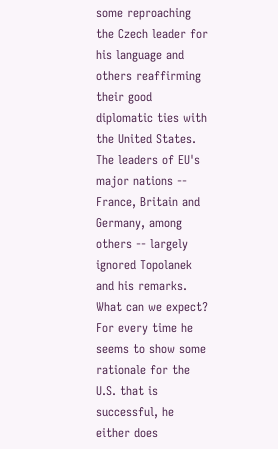some reproaching the Czech leader for his language and others reaffirming their good diplomatic ties with the United States. The leaders of EU's major nations -- France, Britain and Germany, among others -- largely ignored Topolanek and his remarks.
What can we expect? For every time he seems to show some rationale for the U.S. that is successful, he either does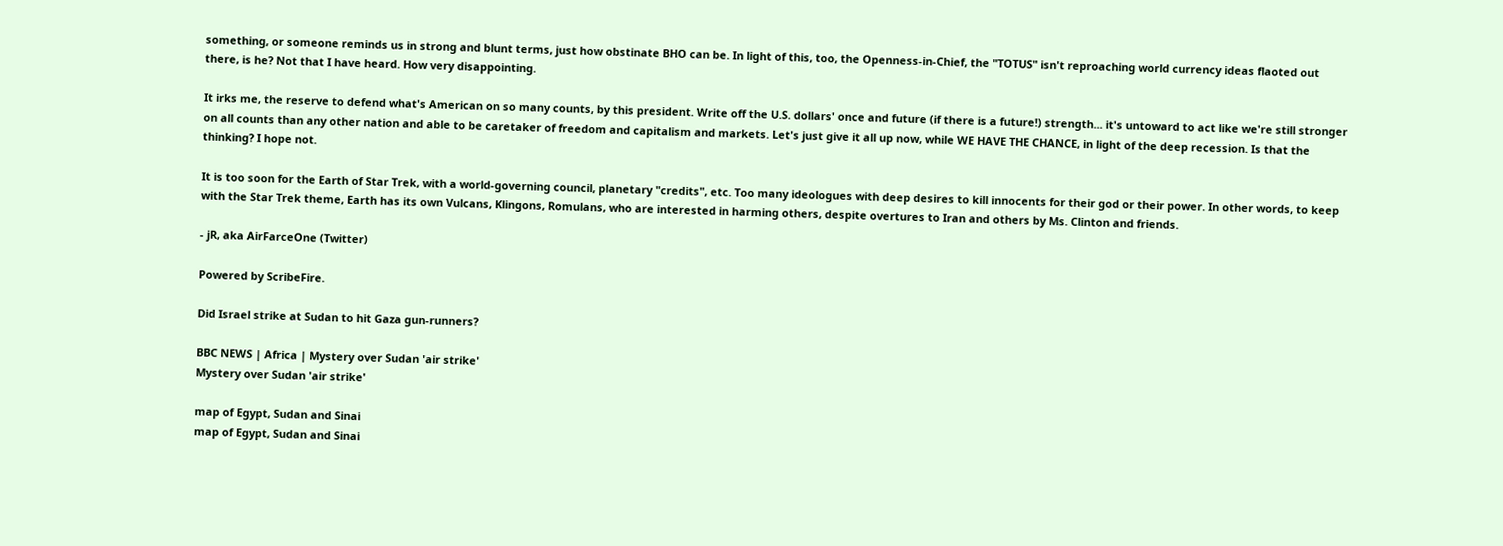something, or someone reminds us in strong and blunt terms, just how obstinate BHO can be. In light of this, too, the Openness-in-Chief, the "TOTUS" isn't reproaching world currency ideas flaoted out there, is he? Not that I have heard. How very disappointing.

It irks me, the reserve to defend what's American on so many counts, by this president. Write off the U.S. dollars' once and future (if there is a future!) strength... it's untoward to act like we're still stronger on all counts than any other nation and able to be caretaker of freedom and capitalism and markets. Let's just give it all up now, while WE HAVE THE CHANCE, in light of the deep recession. Is that the thinking? I hope not.

It is too soon for the Earth of Star Trek, with a world-governing council, planetary "credits", etc. Too many ideologues with deep desires to kill innocents for their god or their power. In other words, to keep with the Star Trek theme, Earth has its own Vulcans, Klingons, Romulans, who are interested in harming others, despite overtures to Iran and others by Ms. Clinton and friends.

- jR, aka AirFarceOne (Twitter)

Powered by ScribeFire.

Did Israel strike at Sudan to hit Gaza gun-runners?

BBC NEWS | Africa | Mystery over Sudan 'air strike'
Mystery over Sudan 'air strike'

map of Egypt, Sudan and Sinai
map of Egypt, Sudan and Sinai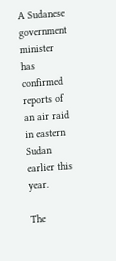A Sudanese government minister has confirmed reports of an air raid in eastern Sudan earlier this year.

The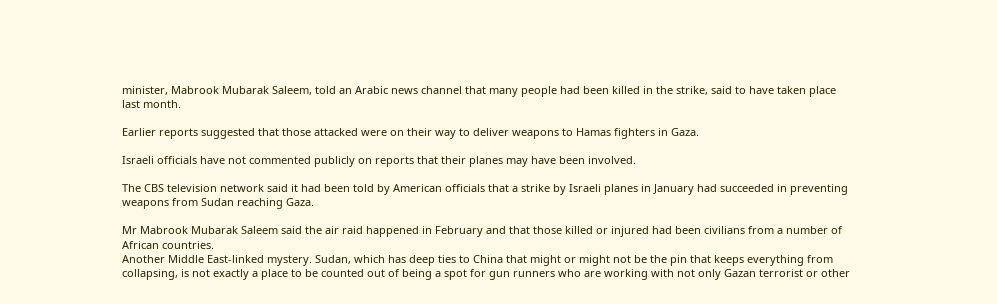minister, Mabrook Mubarak Saleem, told an Arabic news channel that many people had been killed in the strike, said to have taken place last month.

Earlier reports suggested that those attacked were on their way to deliver weapons to Hamas fighters in Gaza.

Israeli officials have not commented publicly on reports that their planes may have been involved.

The CBS television network said it had been told by American officials that a strike by Israeli planes in January had succeeded in preventing weapons from Sudan reaching Gaza.

Mr Mabrook Mubarak Saleem said the air raid happened in February and that those killed or injured had been civilians from a number of African countries.
Another Middle East-linked mystery. Sudan, which has deep ties to China that might or might not be the pin that keeps everything from collapsing, is not exactly a place to be counted out of being a spot for gun runners who are working with not only Gazan terrorist or other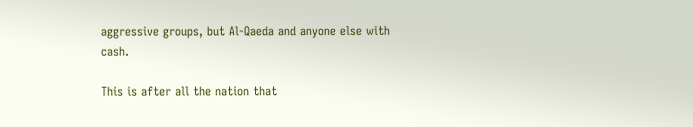aggressive groups, but Al-Qaeda and anyone else with cash.

This is after all the nation that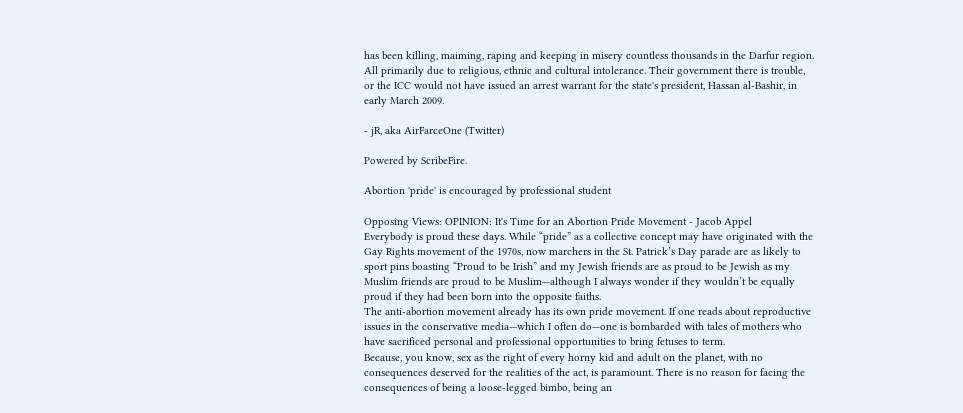has been killing, maiming, raping and keeping in misery countless thousands in the Darfur region. All primarily due to religious, ethnic and cultural intolerance. Their government there is trouble, or the ICC would not have issued an arrest warrant for the state's president, Hassan al-Bashir, in early March 2009.

- jR, aka AirFarceOne (Twitter)

Powered by ScribeFire.

Abortion 'pride' is encouraged by professional student

Opposing Views: OPINION: It's Time for an Abortion Pride Movement - Jacob Appel
Everybody is proud these days. While “pride” as a collective concept may have originated with the Gay Rights movement of the 1970s, now marchers in the St. Patrick’s Day parade are as likely to sport pins boasting “Proud to be Irish” and my Jewish friends are as proud to be Jewish as my Muslim friends are proud to be Muslim—although I always wonder if they wouldn’t be equally proud if they had been born into the opposite faiths.
The anti-abortion movement already has its own pride movement. If one reads about reproductive issues in the conservative media—which I often do—one is bombarded with tales of mothers who have sacrificed personal and professional opportunities to bring fetuses to term.
Because, you know, sex as the right of every horny kid and adult on the planet, with no consequences deserved for the realities of the act, is paramount. There is no reason for facing the consequences of being a loose-legged bimbo, being an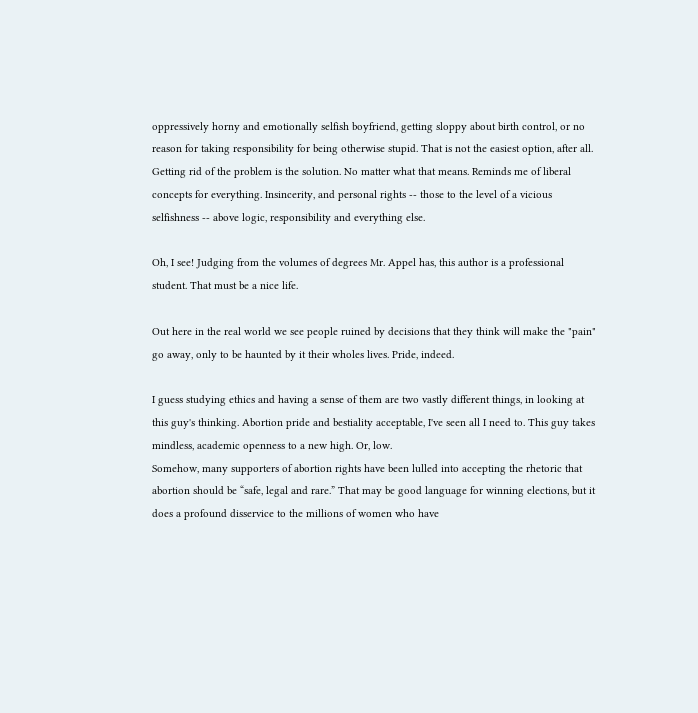oppressively horny and emotionally selfish boyfriend, getting sloppy about birth control, or no reason for taking responsibility for being otherwise stupid. That is not the easiest option, after all. Getting rid of the problem is the solution. No matter what that means. Reminds me of liberal concepts for everything. Insincerity, and personal rights -- those to the level of a vicious selfishness -- above logic, responsibility and everything else.

Oh, I see! Judging from the volumes of degrees Mr. Appel has, this author is a professional student. That must be a nice life.

Out here in the real world we see people ruined by decisions that they think will make the "pain" go away, only to be haunted by it their wholes lives. Pride, indeed.

I guess studying ethics and having a sense of them are two vastly different things, in looking at this guy's thinking. Abortion pride and bestiality acceptable, I've seen all I need to. This guy takes mindless, academic openness to a new high. Or, low.
Somehow, many supporters of abortion rights have been lulled into accepting the rhetoric that abortion should be “safe, legal and rare.” That may be good language for winning elections, but it does a profound disservice to the millions of women who have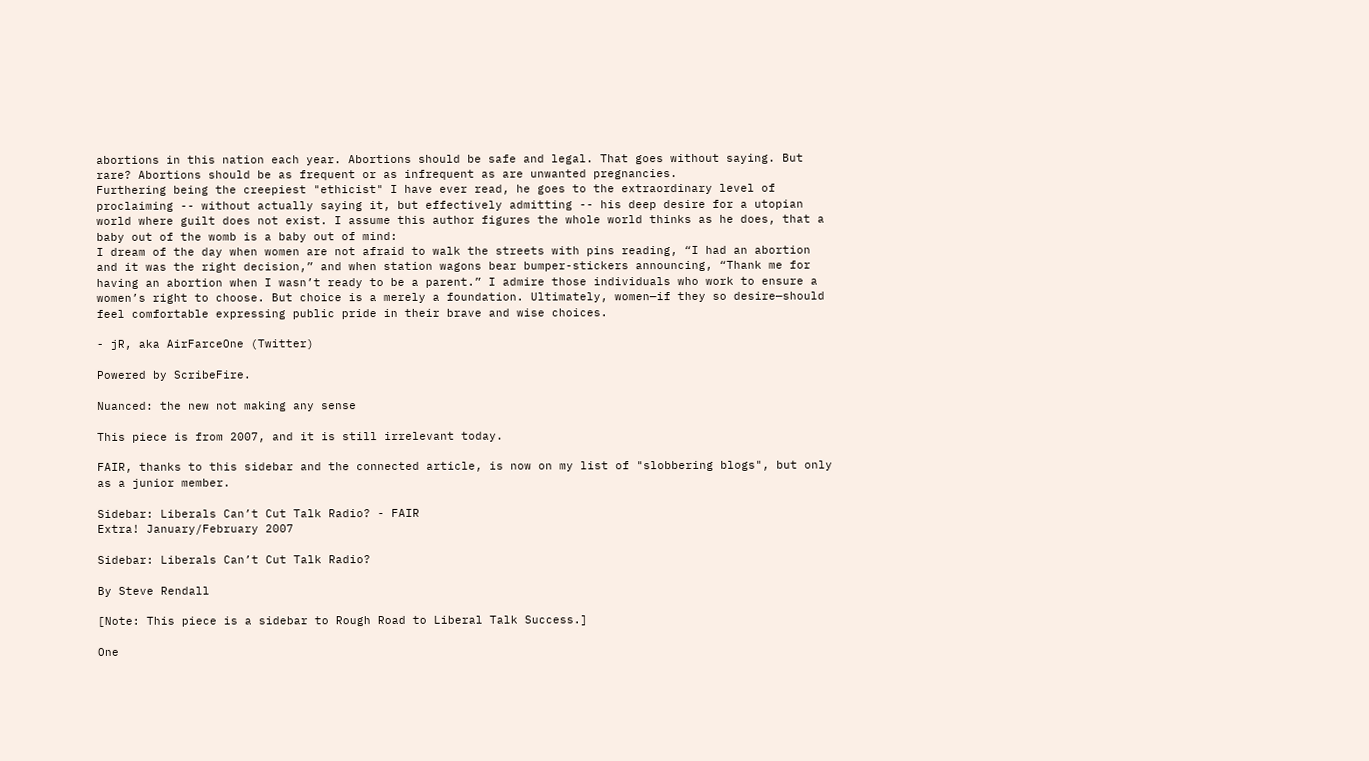abortions in this nation each year. Abortions should be safe and legal. That goes without saying. But rare? Abortions should be as frequent or as infrequent as are unwanted pregnancies.
Furthering being the creepiest "ethicist" I have ever read, he goes to the extraordinary level of proclaiming -- without actually saying it, but effectively admitting -- his deep desire for a utopian world where guilt does not exist. I assume this author figures the whole world thinks as he does, that a baby out of the womb is a baby out of mind:
I dream of the day when women are not afraid to walk the streets with pins reading, “I had an abortion and it was the right decision,” and when station wagons bear bumper-stickers announcing, “Thank me for having an abortion when I wasn’t ready to be a parent.” I admire those individuals who work to ensure a women’s right to choose. But choice is a merely a foundation. Ultimately, women—if they so desire—should feel comfortable expressing public pride in their brave and wise choices.

- jR, aka AirFarceOne (Twitter)

Powered by ScribeFire.

Nuanced: the new not making any sense

This piece is from 2007, and it is still irrelevant today.

FAIR, thanks to this sidebar and the connected article, is now on my list of "slobbering blogs", but only as a junior member.

Sidebar: Liberals Can’t Cut Talk Radio? - FAIR
Extra! January/February 2007

Sidebar: Liberals Can’t Cut Talk Radio?

By Steve Rendall

[Note: This piece is a sidebar to Rough Road to Liberal Talk Success.]

One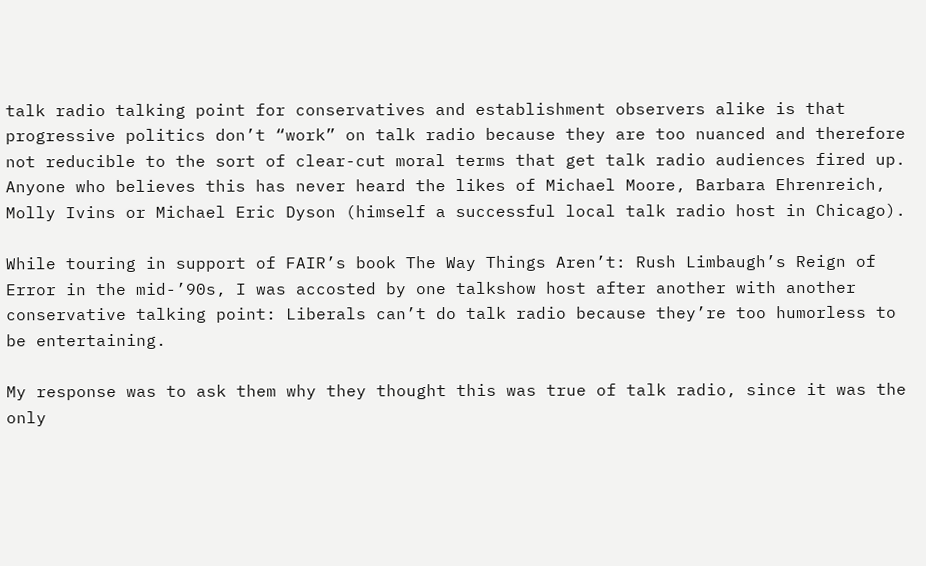talk radio talking point for conservatives and establishment observers alike is that progressive politics don’t “work” on talk radio because they are too nuanced and therefore not reducible to the sort of clear-cut moral terms that get talk radio audiences fired up. Anyone who believes this has never heard the likes of Michael Moore, Barbara Ehrenreich, Molly Ivins or Michael Eric Dyson (himself a successful local talk radio host in Chicago).

While touring in support of FAIR’s book The Way Things Aren’t: Rush Limbaugh’s Reign of Error in the mid-’90s, I was accosted by one talkshow host after another with another conservative talking point: Liberals can’t do talk radio because they’re too humorless to be entertaining.

My response was to ask them why they thought this was true of talk radio, since it was the only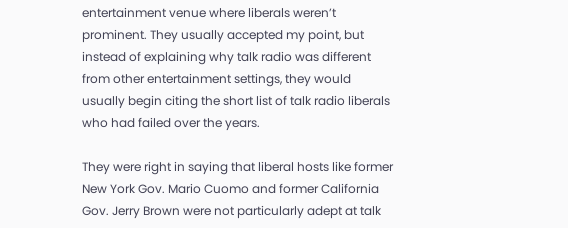entertainment venue where liberals weren’t prominent. They usually accepted my point, but instead of explaining why talk radio was different from other entertainment settings, they would usually begin citing the short list of talk radio liberals who had failed over the years.

They were right in saying that liberal hosts like former New York Gov. Mario Cuomo and former California Gov. Jerry Brown were not particularly adept at talk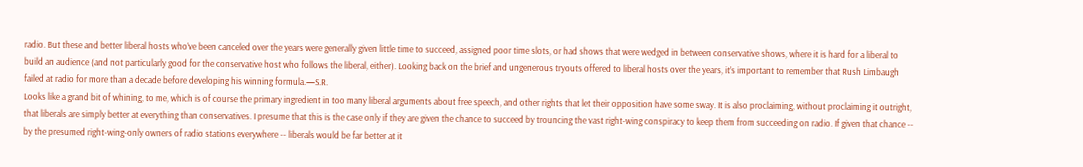radio. But these and better liberal hosts who’ve been canceled over the years were generally given little time to succeed, assigned poor time slots, or had shows that were wedged in between conservative shows, where it is hard for a liberal to build an audience (and not particularly good for the conservative host who follows the liberal, either). Looking back on the brief and ungenerous tryouts offered to liberal hosts over the years, it’s important to remember that Rush Limbaugh failed at radio for more than a decade before developing his winning formula.—S.R.
Looks like a grand bit of whining, to me, which is of course the primary ingredient in too many liberal arguments about free speech, and other rights that let their opposition have some sway. It is also proclaiming, without proclaiming it outright, that liberals are simply better at everything than conservatives. I presume that this is the case only if they are given the chance to succeed by trouncing the vast right-wing conspiracy to keep them from succeeding on radio. If given that chance -- by the presumed right-wing-only owners of radio stations everywhere -- liberals would be far better at it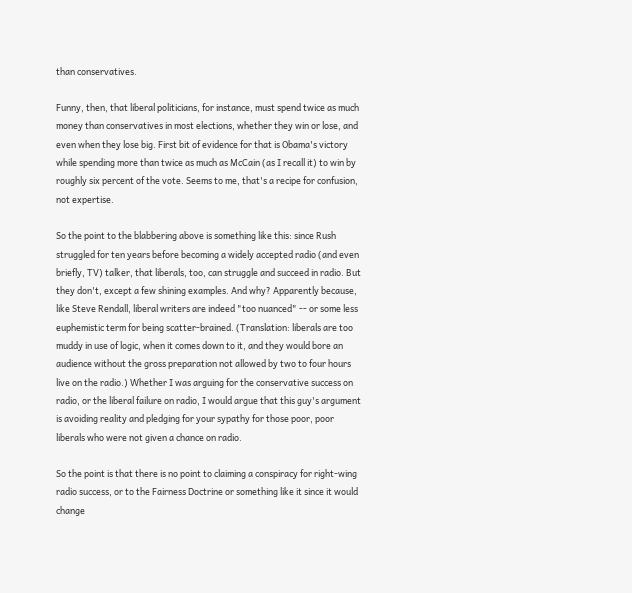than conservatives.

Funny, then, that liberal politicians, for instance, must spend twice as much money than conservatives in most elections, whether they win or lose, and even when they lose big. First bit of evidence for that is Obama's victory while spending more than twice as much as McCain (as I recall it) to win by roughly six percent of the vote. Seems to me, that's a recipe for confusion, not expertise.

So the point to the blabbering above is something like this: since Rush struggled for ten years before becoming a widely accepted radio (and even briefly, TV) talker, that liberals, too, can struggle and succeed in radio. But they don't, except a few shining examples. And why? Apparently because, like Steve Rendall, liberal writers are indeed "too nuanced" -- or some less euphemistic term for being scatter-brained. (Translation: liberals are too muddy in use of logic, when it comes down to it, and they would bore an audience without the gross preparation not allowed by two to four hours live on the radio.) Whether I was arguing for the conservative success on radio, or the liberal failure on radio, I would argue that this guy's argument is avoiding reality and pledging for your sypathy for those poor, poor liberals who were not given a chance on radio.

So the point is that there is no point to claiming a conspiracy for right-wing radio success, or to the Fairness Doctrine or something like it since it would change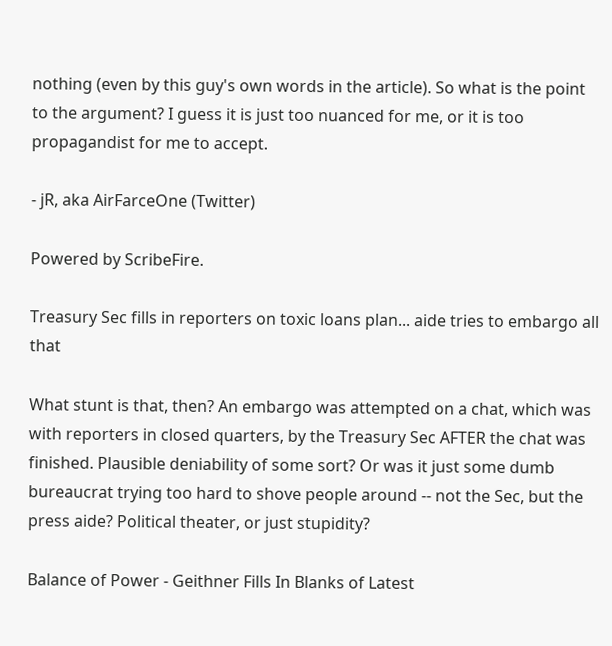nothing (even by this guy's own words in the article). So what is the point to the argument? I guess it is just too nuanced for me, or it is too propagandist for me to accept.

- jR, aka AirFarceOne (Twitter)

Powered by ScribeFire.

Treasury Sec fills in reporters on toxic loans plan... aide tries to embargo all that

What stunt is that, then? An embargo was attempted on a chat, which was with reporters in closed quarters, by the Treasury Sec AFTER the chat was finished. Plausible deniability of some sort? Or was it just some dumb bureaucrat trying too hard to shove people around -- not the Sec, but the press aide? Political theater, or just stupidity?

Balance of Power - Geithner Fills In Blanks of Latest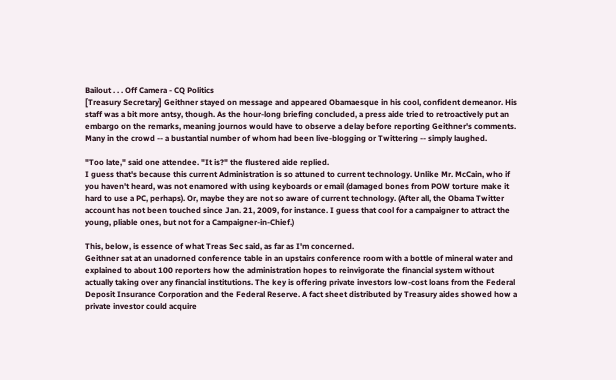Bailout . . . Off Camera - CQ Politics
[Treasury Secretary] Geithner stayed on message and appeared Obamaesque in his cool, confident demeanor. His staff was a bit more antsy, though. As the hour-long briefing concluded, a press aide tried to retroactively put an embargo on the remarks, meaning journos would have to observe a delay before reporting Geithner's comments. Many in the crowd -- a bustantial number of whom had been live-blogging or Twittering -- simply laughed.

"Too late," said one attendee. "It is?" the flustered aide replied.
I guess that's because this current Administration is so attuned to current technology. Unlike Mr. McCain, who if you haven't heard, was not enamored with using keyboards or email (damaged bones from POW torture make it hard to use a PC, perhaps). Or, maybe they are not so aware of current technology. (After all, the Obama Twitter account has not been touched since Jan. 21, 2009, for instance. I guess that cool for a campaigner to attract the young, pliable ones, but not for a Campaigner-in-Chief.)

This, below, is essence of what Treas Sec said, as far as I'm concerned.
Geithner sat at an unadorned conference table in an upstairs conference room with a bottle of mineral water and explained to about 100 reporters how the administration hopes to reinvigorate the financial system without actually taking over any financial institutions. The key is offering private investors low-cost loans from the Federal Deposit Insurance Corporation and the Federal Reserve. A fact sheet distributed by Treasury aides showed how a private investor could acquire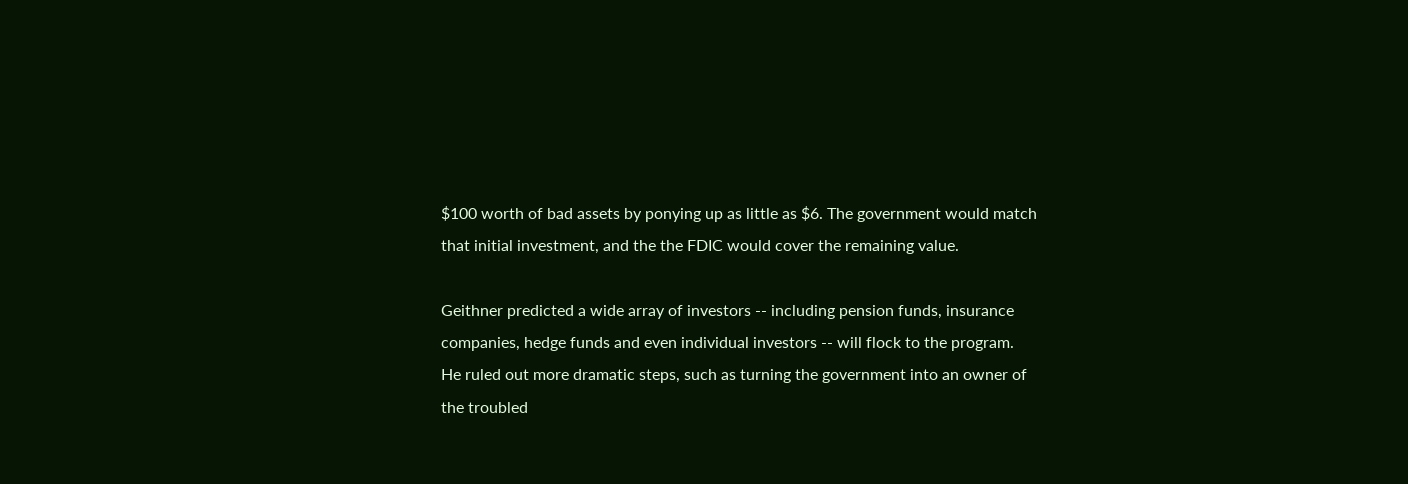$100 worth of bad assets by ponying up as little as $6. The government would match that initial investment, and the the FDIC would cover the remaining value.

Geithner predicted a wide array of investors -- including pension funds, insurance companies, hedge funds and even individual investors -- will flock to the program. He ruled out more dramatic steps, such as turning the government into an owner of the troubled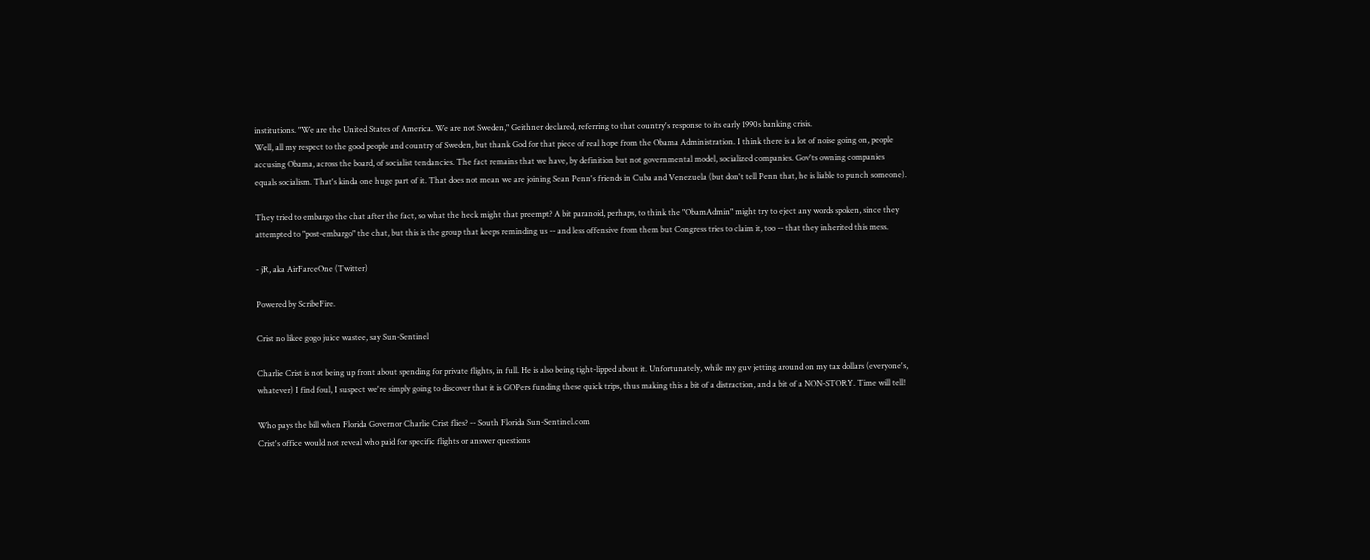institutions. "We are the United States of America. We are not Sweden," Geithner declared, referring to that country's response to its early 1990s banking crisis.
Well, all my respect to the good people and country of Sweden, but thank God for that piece of real hope from the Obama Administration. I think there is a lot of noise going on, people accusing Obama, across the board, of socialist tendancies. The fact remains that we have, by definition but not governmental model, socialized companies. Gov'ts owning companies equals socialism. That's kinda one huge part of it. That does not mean we are joining Sean Penn's friends in Cuba and Venezuela (but don't tell Penn that, he is liable to punch someone).

They tried to embargo the chat after the fact, so what the heck might that preempt? A bit paranoid, perhaps, to think the "ObamAdmin" might try to eject any words spoken, since they attempted to "post-embargo" the chat, but this is the group that keeps reminding us -- and less offensive from them but Congress tries to claim it, too -- that they inherited this mess.

- jR, aka AirFarceOne (Twitter)

Powered by ScribeFire.

Crist no likee gogo juice wastee, say Sun-Sentinel

Charlie Crist is not being up front about spending for private flights, in full. He is also being tight-lipped about it. Unfortunately, while my guv jetting around on my tax dollars (everyone's, whatever) I find foul, I suspect we're simply going to discover that it is GOPers funding these quick trips, thus making this a bit of a distraction, and a bit of a NON-STORY. Time will tell!

Who pays the bill when Florida Governor Charlie Crist flies? -- South Florida Sun-Sentinel.com
Crist's office would not reveal who paid for specific flights or answer questions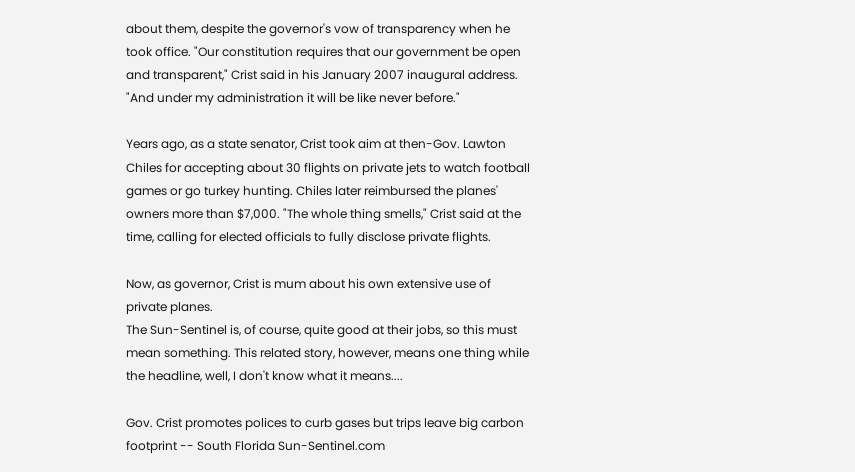about them, despite the governor's vow of transparency when he took office. "Our constitution requires that our government be open and transparent," Crist said in his January 2007 inaugural address. "And under my administration it will be like never before."

Years ago, as a state senator, Crist took aim at then-Gov. Lawton Chiles for accepting about 30 flights on private jets to watch football games or go turkey hunting. Chiles later reimbursed the planes' owners more than $7,000. "The whole thing smells," Crist said at the time, calling for elected officials to fully disclose private flights.

Now, as governor, Crist is mum about his own extensive use of private planes.
The Sun-Sentinel is, of course, quite good at their jobs, so this must mean something. This related story, however, means one thing while the headline, well, I don't know what it means....

Gov. Crist promotes polices to curb gases but trips leave big carbon footprint -- South Florida Sun-Sentinel.com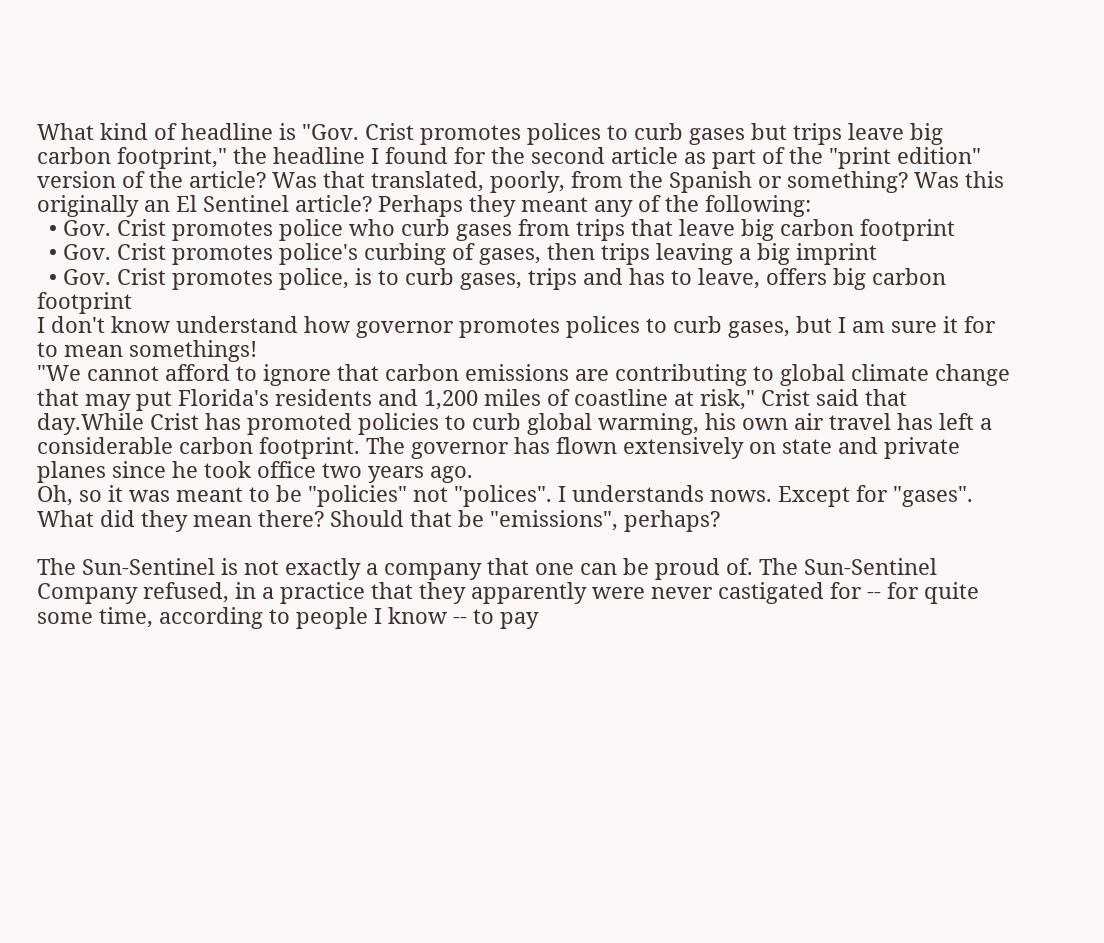What kind of headline is "Gov. Crist promotes polices to curb gases but trips leave big carbon footprint," the headline I found for the second article as part of the "print edition" version of the article? Was that translated, poorly, from the Spanish or something? Was this originally an El Sentinel article? Perhaps they meant any of the following:
  • Gov. Crist promotes police who curb gases from trips that leave big carbon footprint
  • Gov. Crist promotes police's curbing of gases, then trips leaving a big imprint
  • Gov. Crist promotes police, is to curb gases, trips and has to leave, offers big carbon footprint
I don't know understand how governor promotes polices to curb gases, but I am sure it for to mean somethings!
"We cannot afford to ignore that carbon emissions are contributing to global climate change that may put Florida's residents and 1,200 miles of coastline at risk," Crist said that day.While Crist has promoted policies to curb global warming, his own air travel has left a considerable carbon footprint. The governor has flown extensively on state and private planes since he took office two years ago.
Oh, so it was meant to be "policies" not "polices". I understands nows. Except for "gases". What did they mean there? Should that be "emissions", perhaps?

The Sun-Sentinel is not exactly a company that one can be proud of. The Sun-Sentinel Company refused, in a practice that they apparently were never castigated for -- for quite some time, according to people I know -- to pay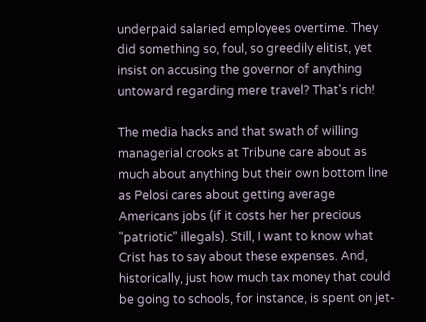underpaid salaried employees overtime. They did something so, foul, so greedily elitist, yet insist on accusing the governor of anything untoward regarding mere travel? That's rich!

The media hacks and that swath of willing managerial crooks at Tribune care about as much about anything but their own bottom line as Pelosi cares about getting average Americans jobs (if it costs her her precious "patriotic" illegals). Still, I want to know what Crist has to say about these expenses. And, historically, just how much tax money that could be going to schools, for instance, is spent on jet-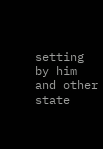setting by him and other state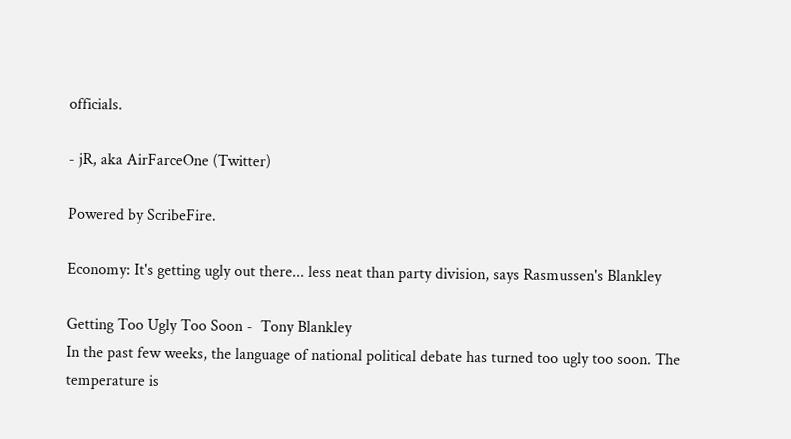officials.

- jR, aka AirFarceOne (Twitter)

Powered by ScribeFire.

Economy: It's getting ugly out there... less neat than party division, says Rasmussen's Blankley

Getting Too Ugly Too Soon -  Tony Blankley
In the past few weeks, the language of national political debate has turned too ugly too soon. The temperature is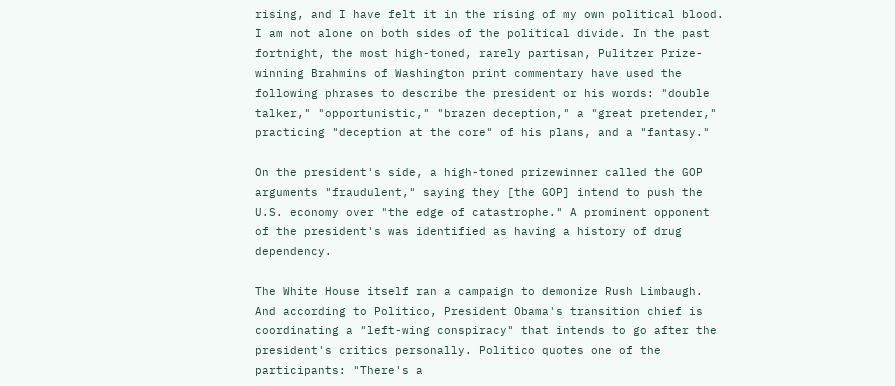rising, and I have felt it in the rising of my own political blood.
I am not alone on both sides of the political divide. In the past fortnight, the most high-toned, rarely partisan, Pulitzer Prize-winning Brahmins of Washington print commentary have used the following phrases to describe the president or his words: "double talker," "opportunistic," "brazen deception," a "great pretender," practicing "deception at the core" of his plans, and a "fantasy."

On the president's side, a high-toned prizewinner called the GOP arguments "fraudulent," saying they [the GOP] intend to push the U.S. economy over "the edge of catastrophe." A prominent opponent of the president's was identified as having a history of drug dependency.

The White House itself ran a campaign to demonize Rush Limbaugh. And according to Politico, President Obama's transition chief is coordinating a "left-wing conspiracy" that intends to go after the president's critics personally. Politico quotes one of the participants: "There's a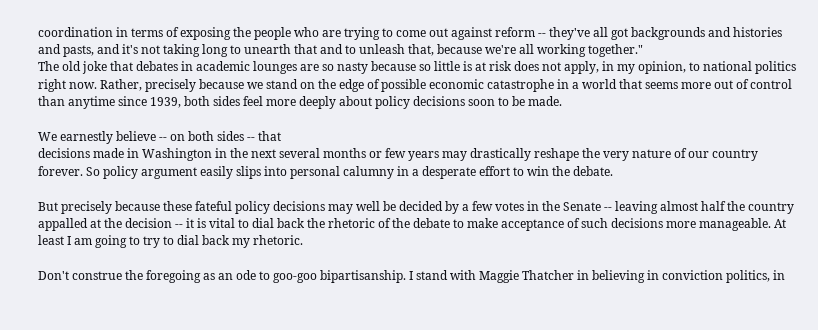coordination in terms of exposing the people who are trying to come out against reform -- they've all got backgrounds and histories and pasts, and it's not taking long to unearth that and to unleash that, because we're all working together."
The old joke that debates in academic lounges are so nasty because so little is at risk does not apply, in my opinion, to national politics right now. Rather, precisely because we stand on the edge of possible economic catastrophe in a world that seems more out of control than anytime since 1939, both sides feel more deeply about policy decisions soon to be made.

We earnestly believe -- on both sides -- that
decisions made in Washington in the next several months or few years may drastically reshape the very nature of our country forever. So policy argument easily slips into personal calumny in a desperate effort to win the debate.

But precisely because these fateful policy decisions may well be decided by a few votes in the Senate -- leaving almost half the country appalled at the decision -- it is vital to dial back the rhetoric of the debate to make acceptance of such decisions more manageable. At least I am going to try to dial back my rhetoric.

Don't construe the foregoing as an ode to goo-goo bipartisanship. I stand with Maggie Thatcher in believing in conviction politics, in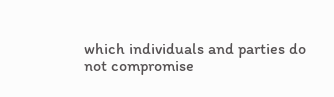which individuals and parties do not compromise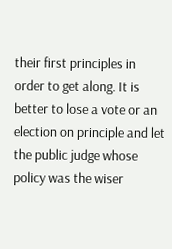their first principles in order to get along. It is better to lose a vote or an election on principle and let the public judge whose policy was the wiser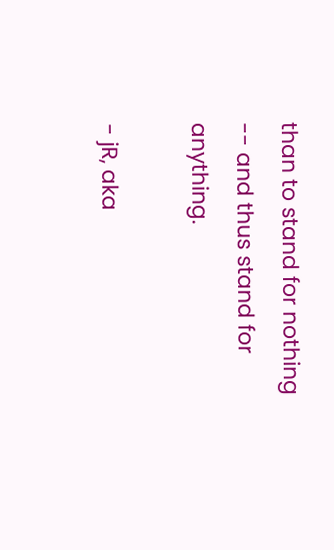than to stand for nothing -- and thus stand for anything.

- jR, aka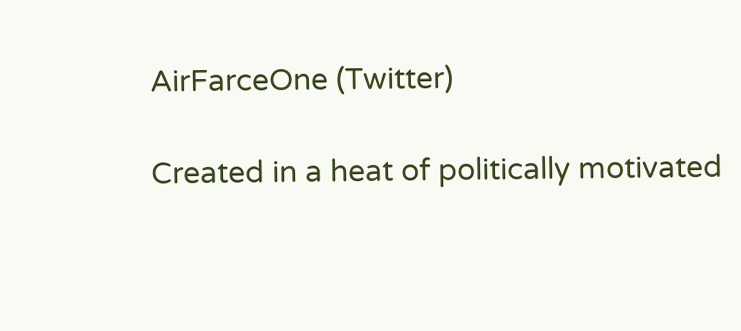AirFarceOne (Twitter)

Created in a heat of politically motivated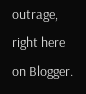outrage, right here on Blogger.